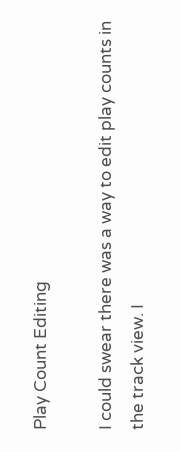Play Count Editing

I could swear there was a way to edit play counts in the track view. I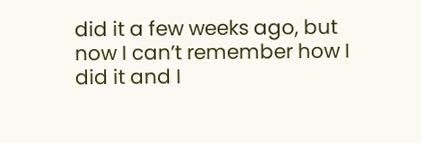did it a few weeks ago, but now I can’t remember how I did it and I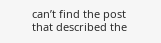can’t find the post that described the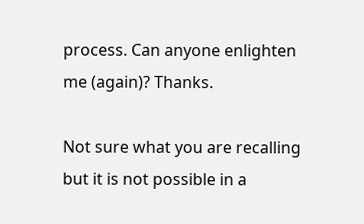process. Can anyone enlighten me (again)? Thanks.

Not sure what you are recalling but it is not possible in a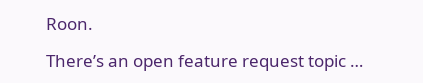Roon.

There’s an open feature request topic …